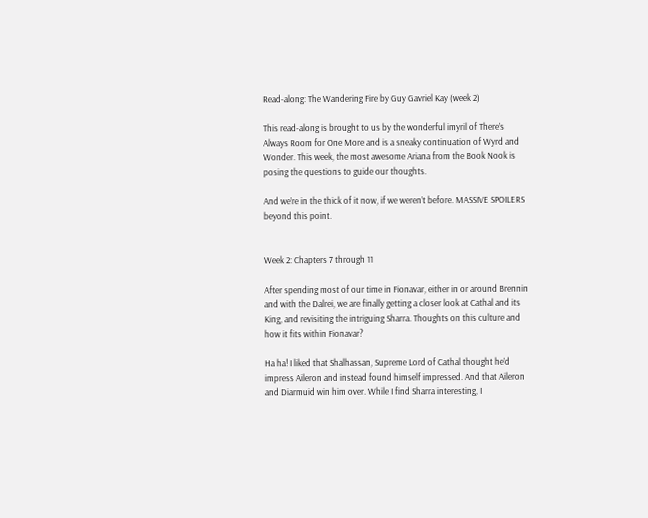Read-along: The Wandering Fire by Guy Gavriel Kay (week 2)

This read-along is brought to us by the wonderful imyril of There’s Always Room for One More and is a sneaky continuation of Wyrd and Wonder. This week, the most awesome Ariana from the Book Nook is posing the questions to guide our thoughts.

And we’re in the thick of it now, if we weren’t before. MASSIVE SPOILERS beyond this point.


Week 2: Chapters 7 through 11

After spending most of our time in Fionavar, either in or around Brennin and with the Dalrei, we are finally getting a closer look at Cathal and its King, and revisiting the intriguing Sharra. Thoughts on this culture and how it fits within Fionavar?

Ha ha! I liked that Shalhassan, Supreme Lord of Cathal thought he’d impress Aileron and instead found himself impressed. And that Aileron and Diarmuid win him over. While I find Sharra interesting, I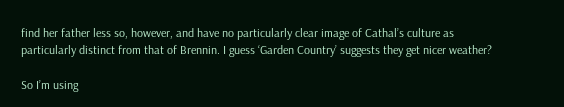find her father less so, however, and have no particularly clear image of Cathal’s culture as particularly distinct from that of Brennin. I guess ‘Garden Country’ suggests they get nicer weather?

So I’m using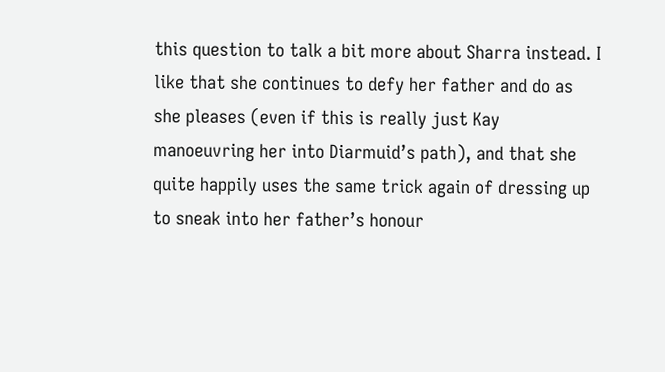this question to talk a bit more about Sharra instead. I like that she continues to defy her father and do as she pleases (even if this is really just Kay manoeuvring her into Diarmuid’s path), and that she quite happily uses the same trick again of dressing up to sneak into her father’s honour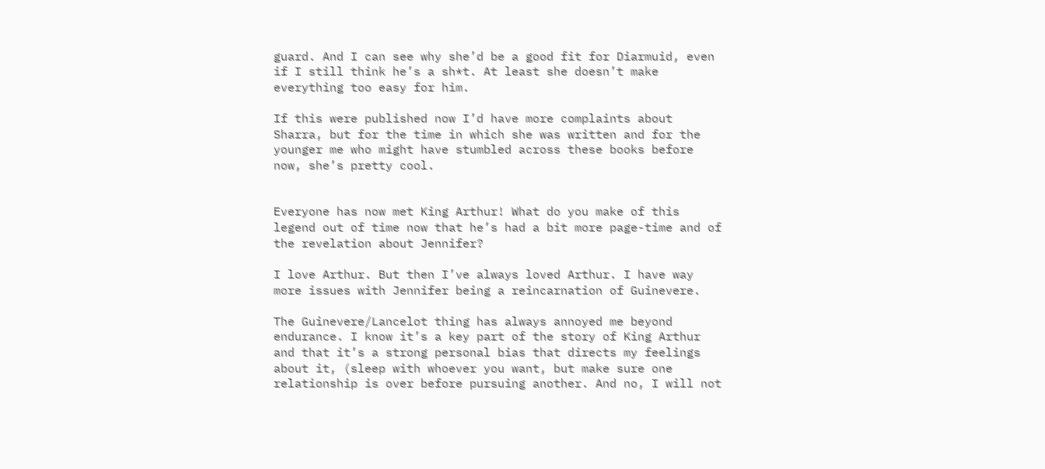guard. And I can see why she’d be a good fit for Diarmuid, even if I still think he’s a sh*t. At least she doesn’t make everything too easy for him.

If this were published now I’d have more complaints about Sharra, but for the time in which she was written and for the younger me who might have stumbled across these books before now, she’s pretty cool.


Everyone has now met King Arthur! What do you make of this legend out of time now that he’s had a bit more page-time and of the revelation about Jennifer?

I love Arthur. But then I’ve always loved Arthur. I have way more issues with Jennifer being a reincarnation of Guinevere.

The Guinevere/Lancelot thing has always annoyed me beyond endurance. I know it’s a key part of the story of King Arthur and that it’s a strong personal bias that directs my feelings about it, (sleep with whoever you want, but make sure one relationship is over before pursuing another. And no, I will not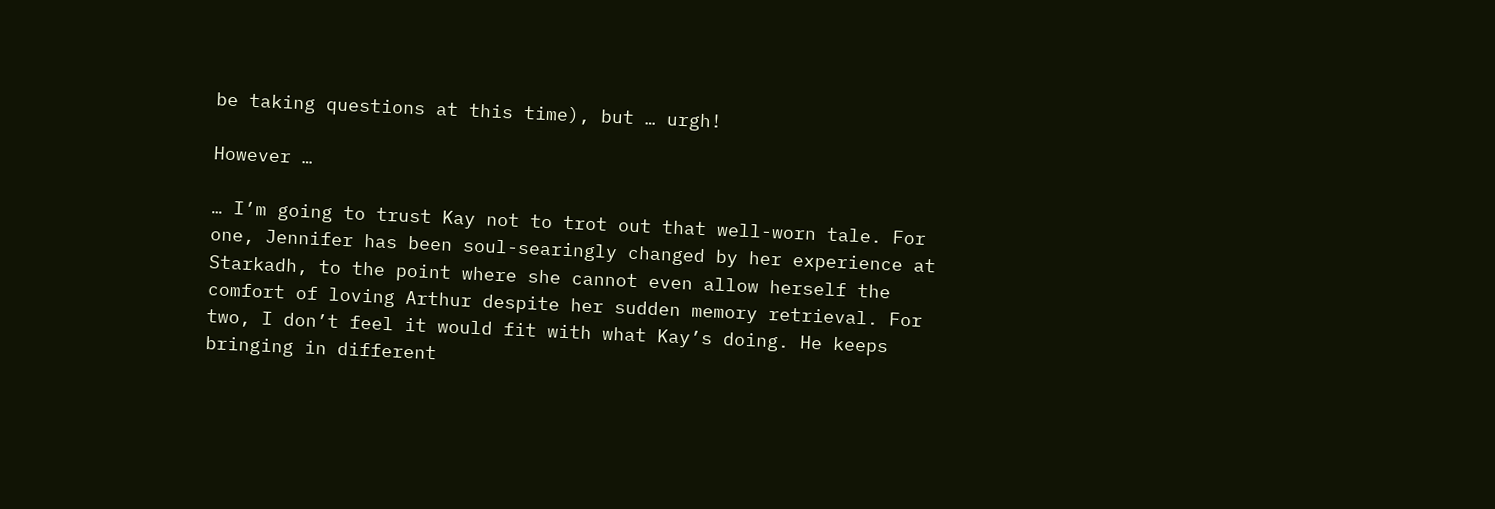be taking questions at this time), but … urgh!

However …

… I’m going to trust Kay not to trot out that well-worn tale. For one, Jennifer has been soul-searingly changed by her experience at Starkadh, to the point where she cannot even allow herself the comfort of loving Arthur despite her sudden memory retrieval. For two, I don’t feel it would fit with what Kay’s doing. He keeps bringing in different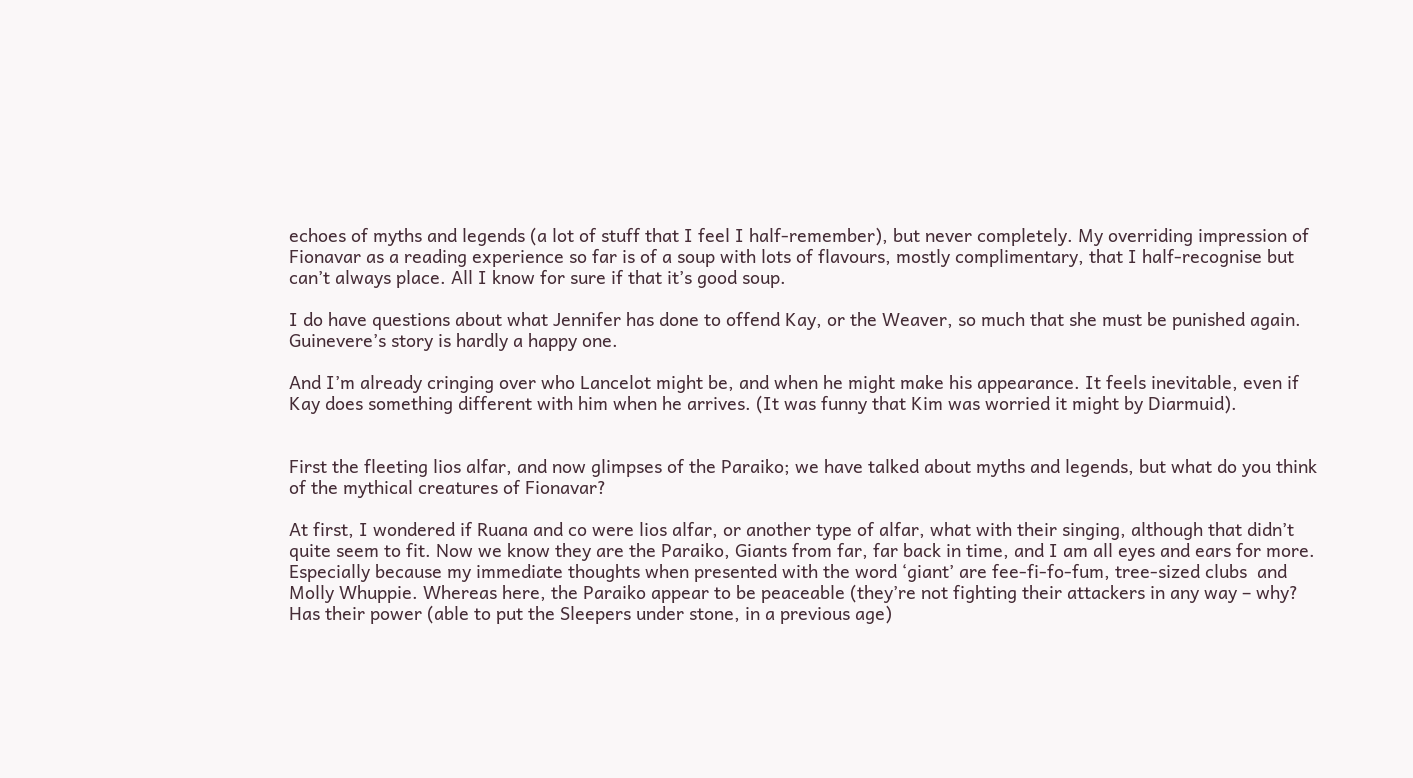echoes of myths and legends (a lot of stuff that I feel I half-remember), but never completely. My overriding impression of Fionavar as a reading experience so far is of a soup with lots of flavours, mostly complimentary, that I half-recognise but can’t always place. All I know for sure if that it’s good soup.

I do have questions about what Jennifer has done to offend Kay, or the Weaver, so much that she must be punished again. Guinevere’s story is hardly a happy one.

And I’m already cringing over who Lancelot might be, and when he might make his appearance. It feels inevitable, even if Kay does something different with him when he arrives. (It was funny that Kim was worried it might by Diarmuid).


First the fleeting lios alfar, and now glimpses of the Paraiko; we have talked about myths and legends, but what do you think of the mythical creatures of Fionavar?

At first, I wondered if Ruana and co were lios alfar, or another type of alfar, what with their singing, although that didn’t quite seem to fit. Now we know they are the Paraiko, Giants from far, far back in time, and I am all eyes and ears for more. Especially because my immediate thoughts when presented with the word ‘giant’ are fee-fi-fo-fum, tree-sized clubs  and Molly Whuppie. Whereas here, the Paraiko appear to be peaceable (they’re not fighting their attackers in any way – why? Has their power (able to put the Sleepers under stone, in a previous age)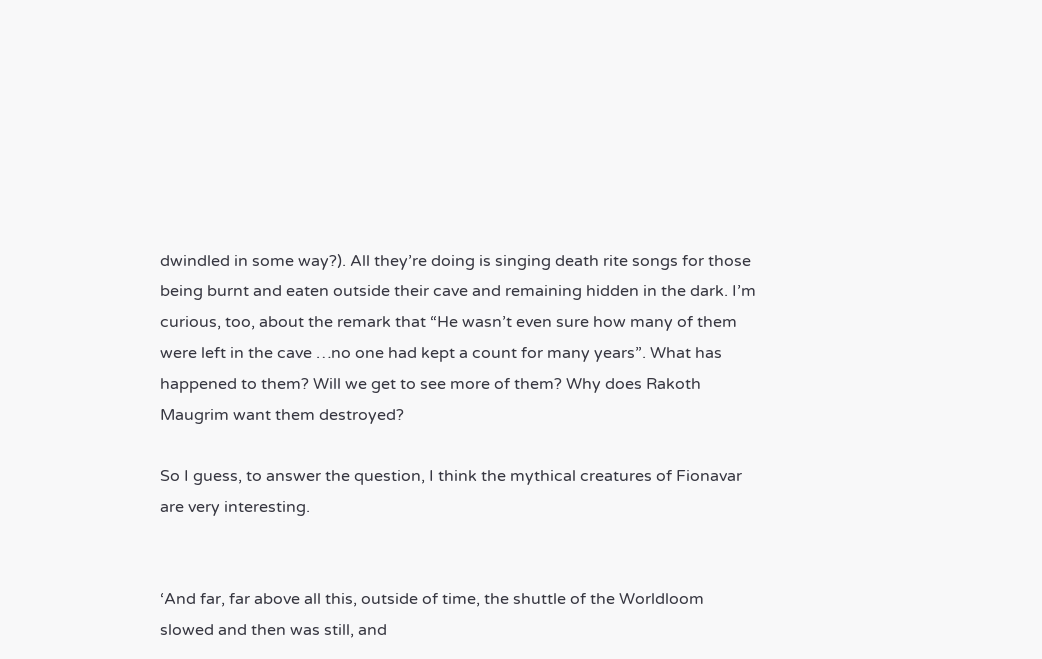dwindled in some way?). All they’re doing is singing death rite songs for those being burnt and eaten outside their cave and remaining hidden in the dark. I’m curious, too, about the remark that “He wasn’t even sure how many of them were left in the cave …no one had kept a count for many years”. What has happened to them? Will we get to see more of them? Why does Rakoth Maugrim want them destroyed?

So I guess, to answer the question, I think the mythical creatures of Fionavar are very interesting.


‘And far, far above all this, outside of time, the shuttle of the Worldloom slowed and then was still, and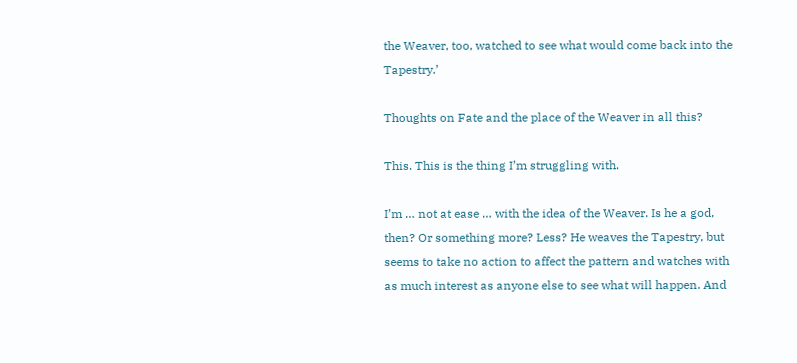the Weaver, too, watched to see what would come back into the Tapestry.’

Thoughts on Fate and the place of the Weaver in all this?

This. This is the thing I’m struggling with.

I’m … not at ease … with the idea of the Weaver. Is he a god, then? Or something more? Less? He weaves the Tapestry, but seems to take no action to affect the pattern and watches with as much interest as anyone else to see what will happen. And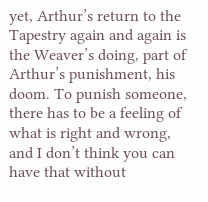yet, Arthur’s return to the Tapestry again and again is the Weaver’s doing, part of Arthur’s punishment, his doom. To punish someone, there has to be a feeling of what is right and wrong, and I don’t think you can have that without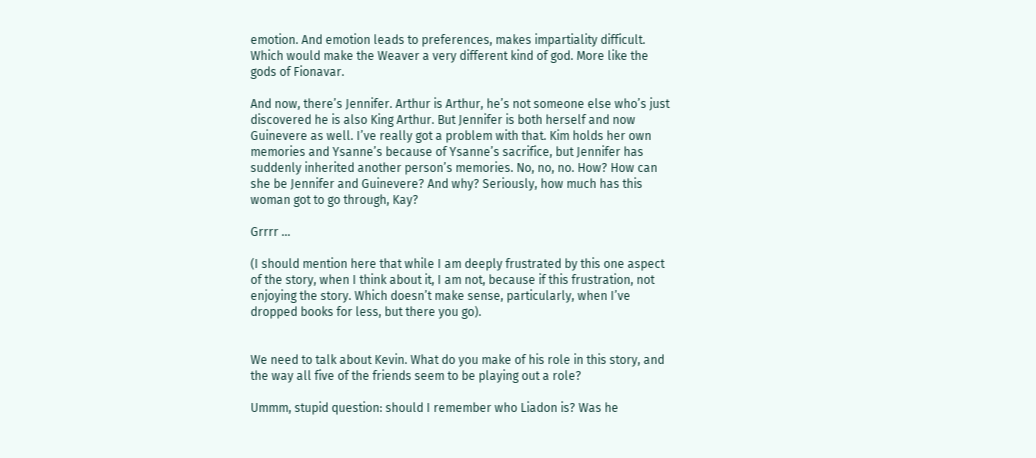emotion. And emotion leads to preferences, makes impartiality difficult. Which would make the Weaver a very different kind of god. More like the gods of Fionavar.

And now, there’s Jennifer. Arthur is Arthur, he’s not someone else who’s just discovered he is also King Arthur. But Jennifer is both herself and now Guinevere as well. I’ve really got a problem with that. Kim holds her own memories and Ysanne’s because of Ysanne’s sacrifice, but Jennifer has suddenly inherited another person’s memories. No, no, no. How? How can she be Jennifer and Guinevere? And why? Seriously, how much has this woman got to go through, Kay?

Grrrr …

(I should mention here that while I am deeply frustrated by this one aspect of the story, when I think about it, I am not, because if this frustration, not enjoying the story. Which doesn’t make sense, particularly, when I’ve dropped books for less, but there you go).


We need to talk about Kevin. What do you make of his role in this story, and the way all five of the friends seem to be playing out a role?

Ummm, stupid question: should I remember who Liadon is? Was he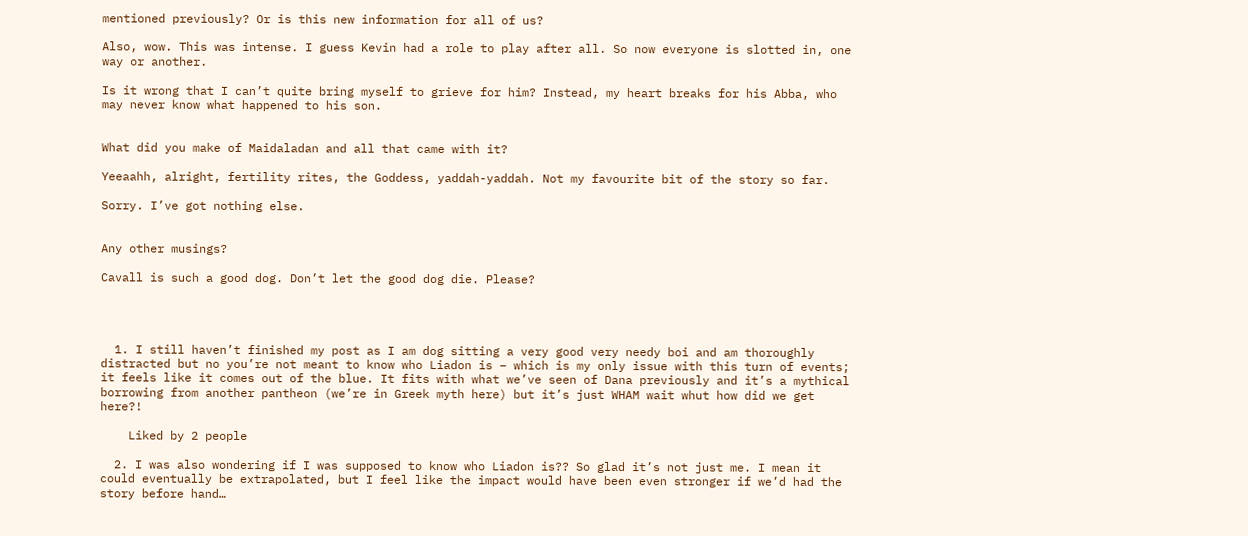mentioned previously? Or is this new information for all of us?

Also, wow. This was intense. I guess Kevin had a role to play after all. So now everyone is slotted in, one way or another.

Is it wrong that I can’t quite bring myself to grieve for him? Instead, my heart breaks for his Abba, who may never know what happened to his son.


What did you make of Maidaladan and all that came with it?

Yeeaahh, alright, fertility rites, the Goddess, yaddah-yaddah. Not my favourite bit of the story so far.

Sorry. I’ve got nothing else.


Any other musings?

Cavall is such a good dog. Don’t let the good dog die. Please?




  1. I still haven’t finished my post as I am dog sitting a very good very needy boi and am thoroughly distracted but no you’re not meant to know who Liadon is – which is my only issue with this turn of events; it feels like it comes out of the blue. It fits with what we’ve seen of Dana previously and it’s a mythical borrowing from another pantheon (we’re in Greek myth here) but it’s just WHAM wait whut how did we get here?!

    Liked by 2 people

  2. I was also wondering if I was supposed to know who Liadon is?? So glad it’s not just me. I mean it could eventually be extrapolated, but I feel like the impact would have been even stronger if we’d had the story before hand…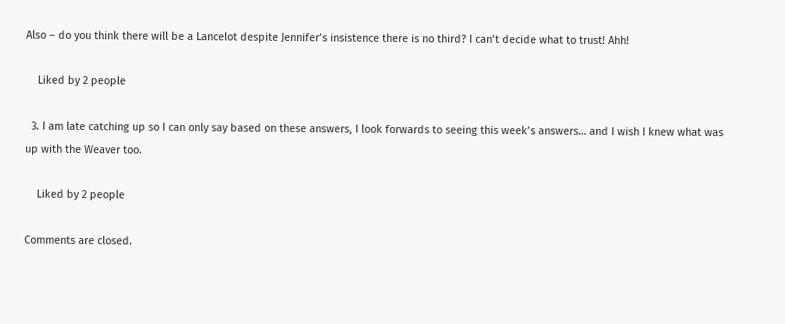Also – do you think there will be a Lancelot despite Jennifer’s insistence there is no third? I can’t decide what to trust! Ahh!

    Liked by 2 people

  3. I am late catching up so I can only say based on these answers, I look forwards to seeing this week’s answers… and I wish I knew what was up with the Weaver too.

    Liked by 2 people

Comments are closed.